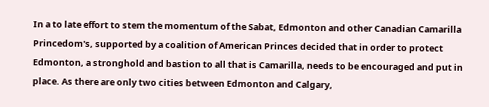In a to late effort to stem the momentum of the Sabat, Edmonton and other Canadian Camarilla Princedom's, supported by a coalition of American Princes decided that in order to protect Edmonton, a stronghold and bastion to all that is Camarilla, needs to be encouraged and put in place. As there are only two cities between Edmonton and Calgary,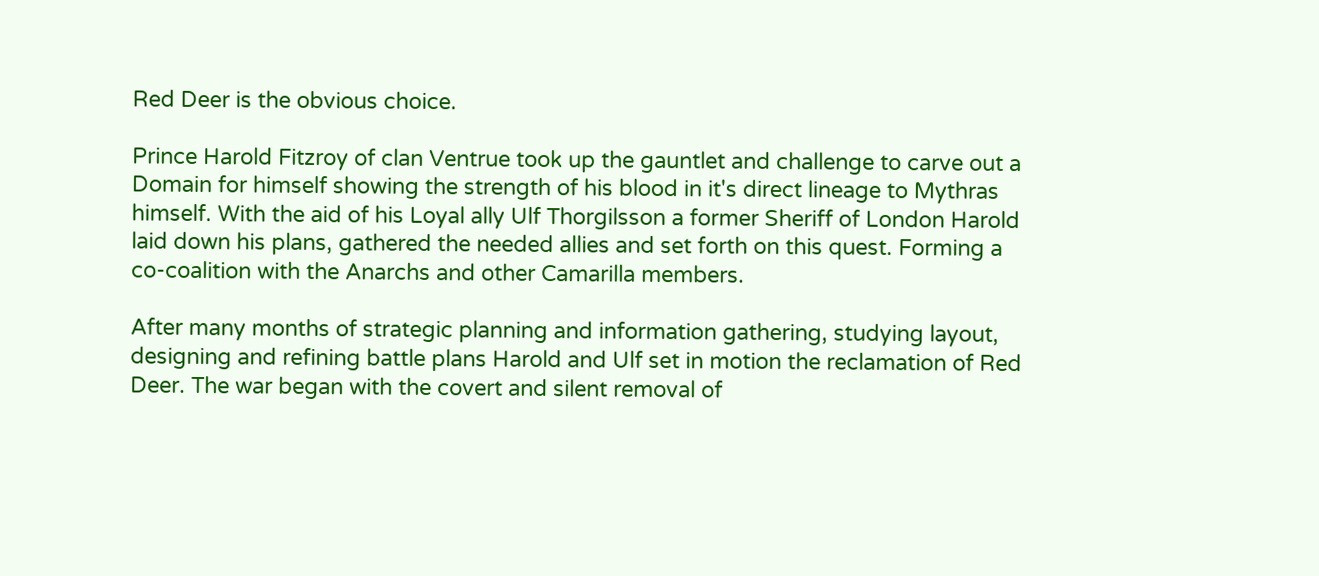Red Deer is the obvious choice.

Prince Harold Fitzroy of clan Ventrue took up the gauntlet and challenge to carve out a Domain for himself showing the strength of his blood in it's direct lineage to Mythras himself. With the aid of his Loyal ally Ulf Thorgilsson a former Sheriff of London Harold laid down his plans, gathered the needed allies and set forth on this quest. Forming a co-coalition with the Anarchs and other Camarilla members.

After many months of strategic planning and information gathering, studying layout, designing and refining battle plans Harold and Ulf set in motion the reclamation of Red Deer. The war began with the covert and silent removal of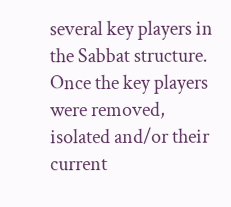several key players in the Sabbat structure. Once the key players were removed, isolated and/or their current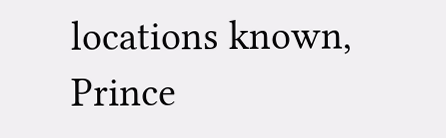locations known, Prince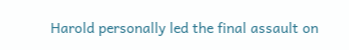Harold personally led the final assault on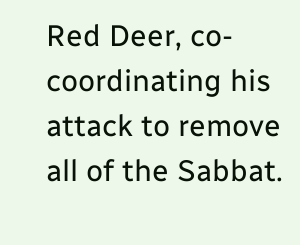Red Deer, co-coordinating his attack to remove all of the Sabbat.